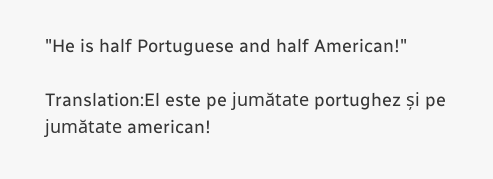"He is half Portuguese and half American!"

Translation:El este pe jumătate portughez și pe jumătate american!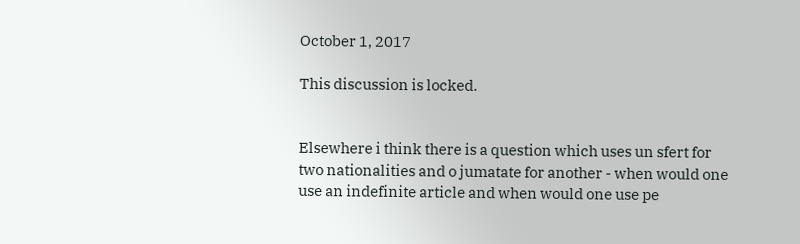October 1, 2017

This discussion is locked.


Elsewhere i think there is a question which uses un sfert for two nationalities and o jumatate for another - when would one use an indefinite article and when would one use pe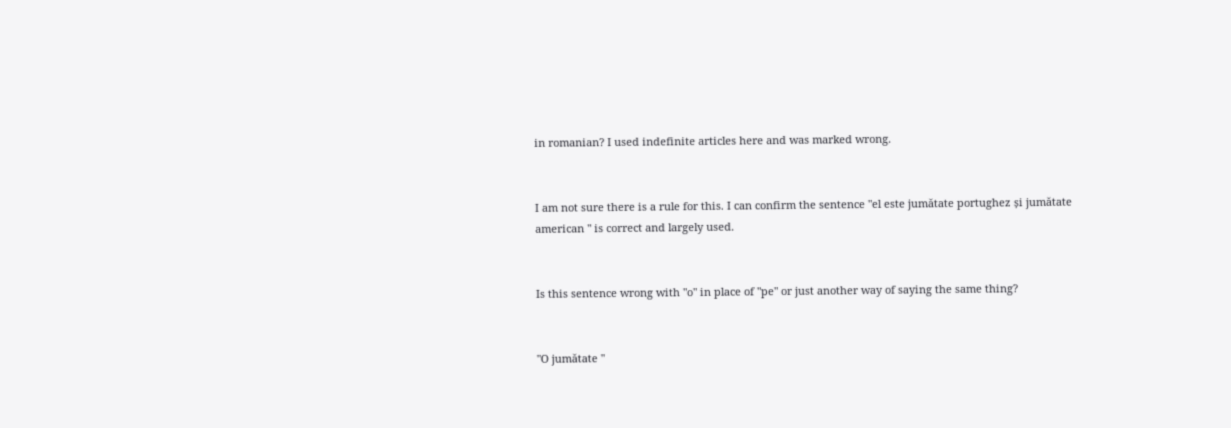in romanian? I used indefinite articles here and was marked wrong.


I am not sure there is a rule for this. I can confirm the sentence "el este jumătate portughez și jumătate american " is correct and largely used.


Is this sentence wrong with "o" in place of "pe" or just another way of saying the same thing?


"O jumătate "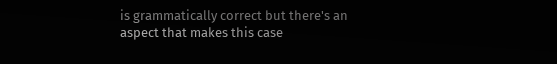is grammatically correct but there's an aspect that makes this case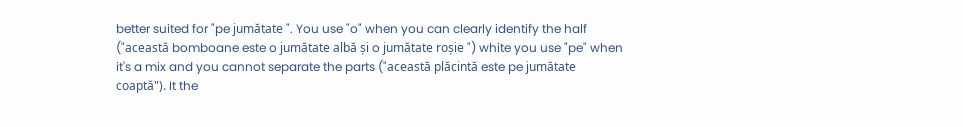better suited for "pe jumătate ". You use "o" when you can clearly identify the half ("această bomboane este o jumătate albă și o jumătate roșie ") white you use "pe" when it's a mix and you cannot separate the parts ("această plăcintă este pe jumătate coaptă"). It the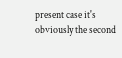present case it's obviously the second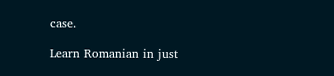case.

Learn Romanian in just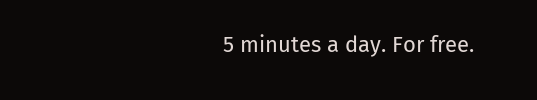5 minutes a day. For free.